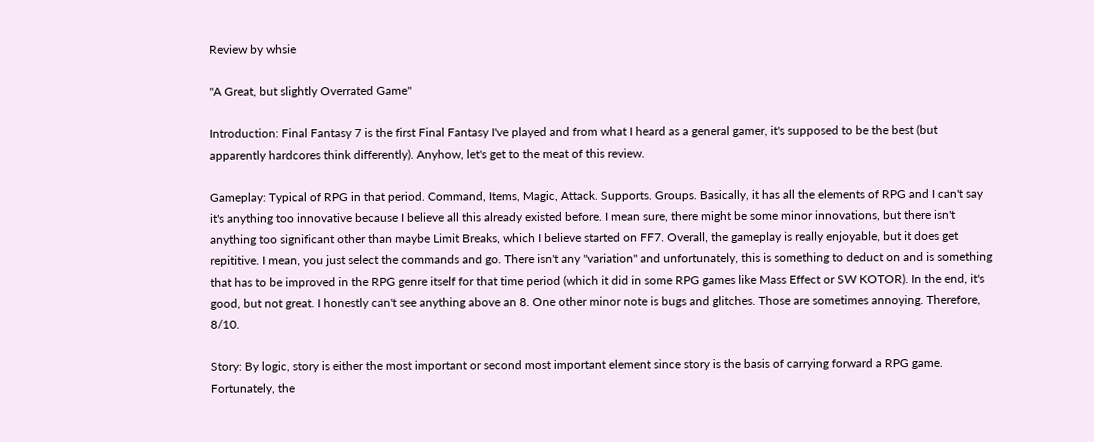Review by whsie

"A Great, but slightly Overrated Game"

Introduction: Final Fantasy 7 is the first Final Fantasy I've played and from what I heard as a general gamer, it's supposed to be the best (but apparently hardcores think differently). Anyhow, let's get to the meat of this review.

Gameplay: Typical of RPG in that period. Command, Items, Magic, Attack. Supports. Groups. Basically, it has all the elements of RPG and I can't say it's anything too innovative because I believe all this already existed before. I mean sure, there might be some minor innovations, but there isn't anything too significant other than maybe Limit Breaks, which I believe started on FF7. Overall, the gameplay is really enjoyable, but it does get repititive. I mean, you just select the commands and go. There isn't any "variation" and unfortunately, this is something to deduct on and is something that has to be improved in the RPG genre itself for that time period (which it did in some RPG games like Mass Effect or SW KOTOR). In the end, it's good, but not great. I honestly can't see anything above an 8. One other minor note is bugs and glitches. Those are sometimes annoying. Therefore, 8/10.

Story: By logic, story is either the most important or second most important element since story is the basis of carrying forward a RPG game. Fortunately, the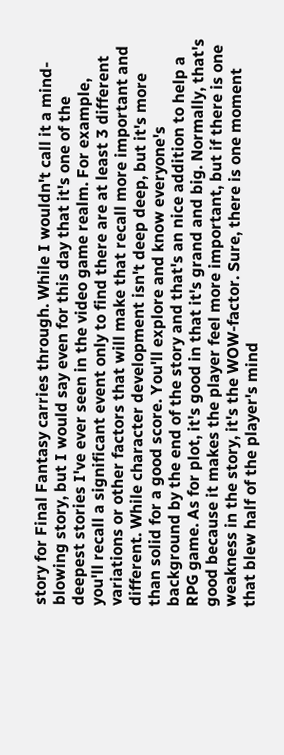story for Final Fantasy carries through. While I wouldn't call it a mind-blowing story, but I would say even for this day that it's one of the deepest stories I've ever seen in the video game realm. For example, you'll recall a significant event only to find there are at least 3 different variations or other factors that will make that recall more important and different. While character development isn't deep deep, but it's more than solid for a good score. You'll explore and know everyone's background by the end of the story and that's an nice addition to help a RPG game. As for plot, it's good in that it's grand and big. Normally, that's good because it makes the player feel more important, but if there is one weakness in the story, it's the WOW-factor. Sure, there is one moment that blew half of the player's mind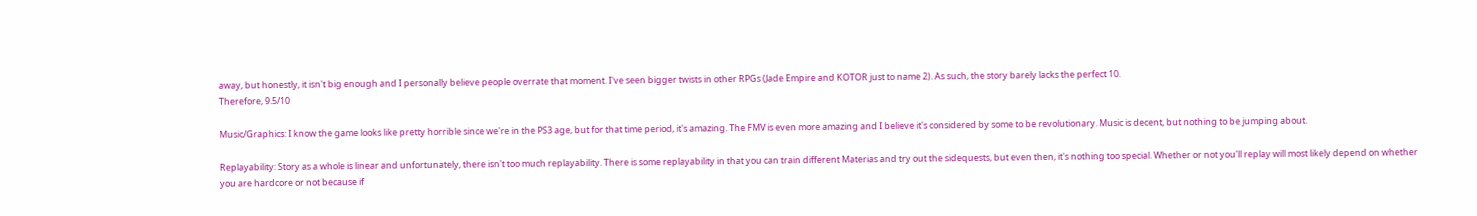away, but honestly, it isn't big enough and I personally believe people overrate that moment. I've seen bigger twists in other RPGs (Jade Empire and KOTOR just to name 2). As such, the story barely lacks the perfect 10.
Therefore, 9.5/10

Music/Graphics: I know the game looks like pretty horrible since we're in the PS3 age, but for that time period, it's amazing. The FMV is even more amazing and I believe it's considered by some to be revolutionary. Music is decent, but nothing to be jumping about.

Replayability: Story as a whole is linear and unfortunately, there isn't too much replayability. There is some replayability in that you can train different Materias and try out the sidequests, but even then, it's nothing too special. Whether or not you'll replay will most likely depend on whether you are hardcore or not because if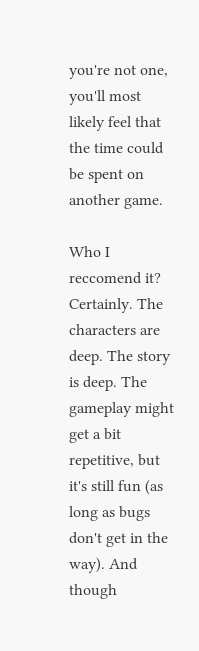you're not one, you'll most likely feel that the time could be spent on another game.

Who I reccomend it?
Certainly. The characters are deep. The story is deep. The gameplay might get a bit repetitive, but it's still fun (as long as bugs don't get in the way). And though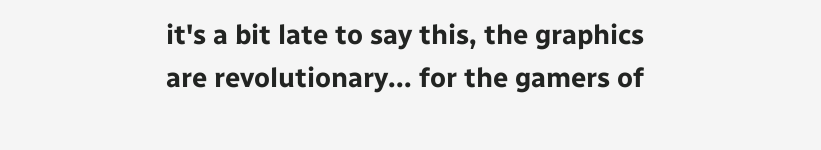it's a bit late to say this, the graphics are revolutionary... for the gamers of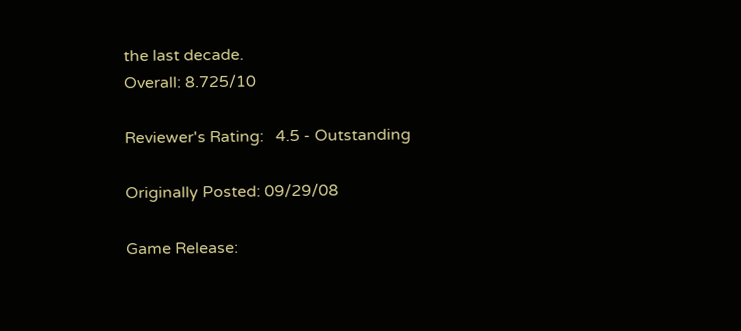the last decade.
Overall: 8.725/10

Reviewer's Rating:   4.5 - Outstanding

Originally Posted: 09/29/08

Game Release: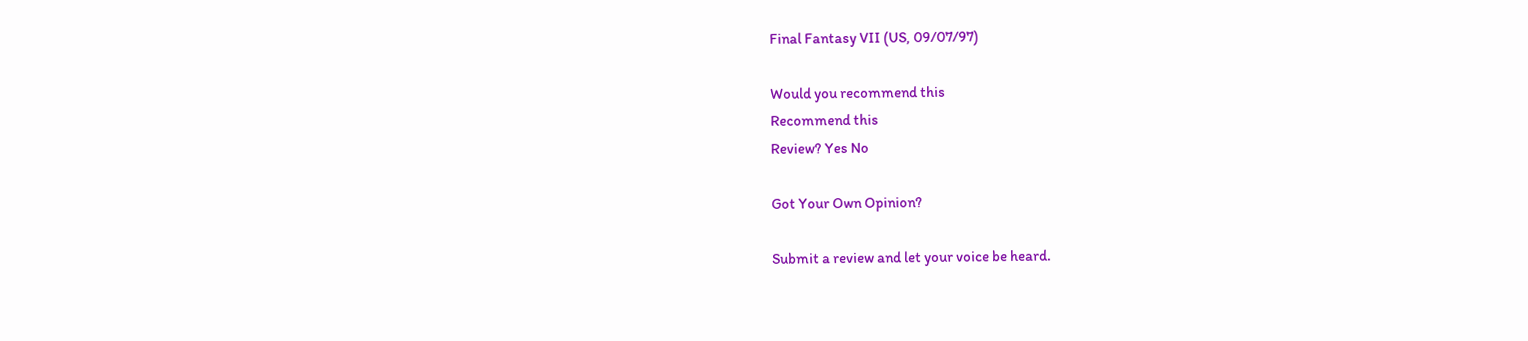Final Fantasy VII (US, 09/07/97)

Would you recommend this
Recommend this
Review? Yes No

Got Your Own Opinion?

Submit a review and let your voice be heard.